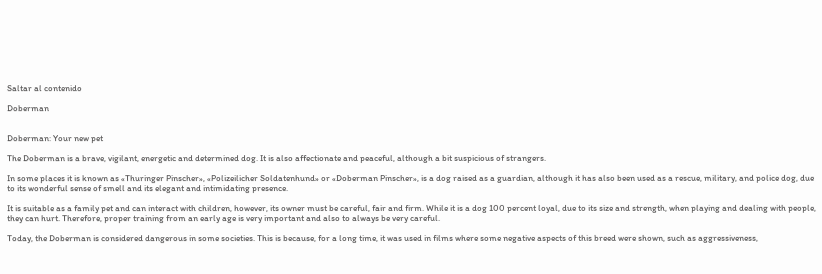Saltar al contenido

Doberman


Doberman: Your new pet

The Doberman is a brave, vigilant, energetic and determined dog. It is also affectionate and peaceful, although a bit suspicious of strangers.

In some places it is known as «Thuringer Pinscher», «Polizeilicher Soldatenhund» or «Doberman Pinscher», is a dog raised as a guardian, although it has also been used as a rescue, military, and police dog, due to its wonderful sense of smell and its elegant and intimidating presence.

It is suitable as a family pet and can interact with children, however, its owner must be careful, fair and firm. While it is a dog 100 percent loyal, due to its size and strength, when playing and dealing with people, they can hurt. Therefore, proper training from an early age is very important and also to always be very careful.

Today, the Doberman is considered dangerous in some societies. This is because, for a long time, it was used in films where some negative aspects of this breed were shown, such as aggressiveness,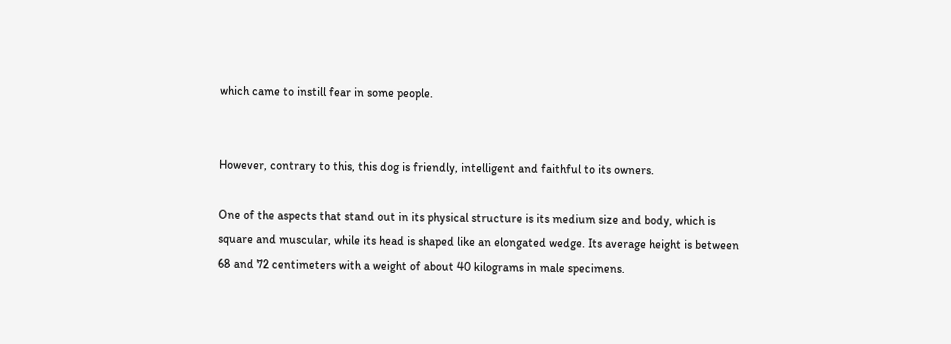which came to instill fear in some people.


However, contrary to this, this dog is friendly, intelligent and faithful to its owners.

One of the aspects that stand out in its physical structure is its medium size and body, which is square and muscular, while its head is shaped like an elongated wedge. Its average height is between 68 and 72 centimeters with a weight of about 40 kilograms in male specimens.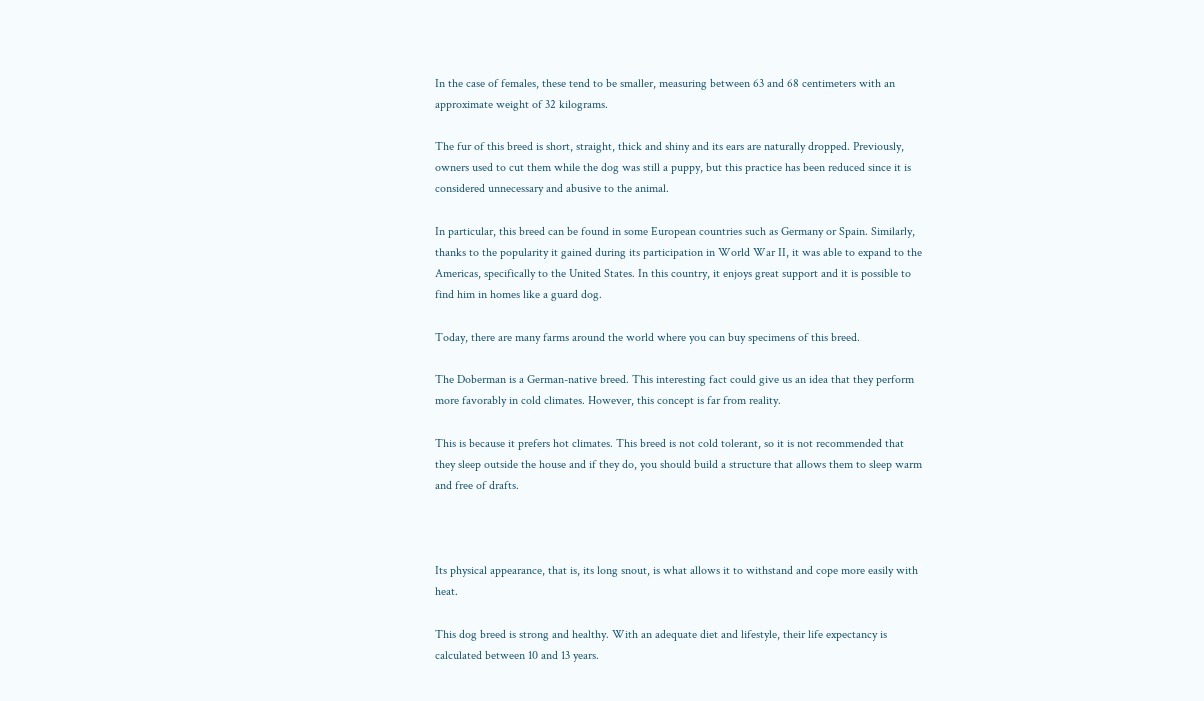In the case of females, these tend to be smaller, measuring between 63 and 68 centimeters with an approximate weight of 32 kilograms.

The fur of this breed is short, straight, thick and shiny and its ears are naturally dropped. Previously, owners used to cut them while the dog was still a puppy, but this practice has been reduced since it is considered unnecessary and abusive to the animal.

In particular, this breed can be found in some European countries such as Germany or Spain. Similarly, thanks to the popularity it gained during its participation in World War II, it was able to expand to the Americas, specifically to the United States. In this country, it enjoys great support and it is possible to find him in homes like a guard dog.

Today, there are many farms around the world where you can buy specimens of this breed.

The Doberman is a German-native breed. This interesting fact could give us an idea that they perform more favorably in cold climates. However, this concept is far from reality.

This is because it prefers hot climates. This breed is not cold tolerant, so it is not recommended that they sleep outside the house and if they do, you should build a structure that allows them to sleep warm and free of drafts.



Its physical appearance, that is, its long snout, is what allows it to withstand and cope more easily with heat.

This dog breed is strong and healthy. With an adequate diet and lifestyle, their life expectancy is calculated between 10 and 13 years.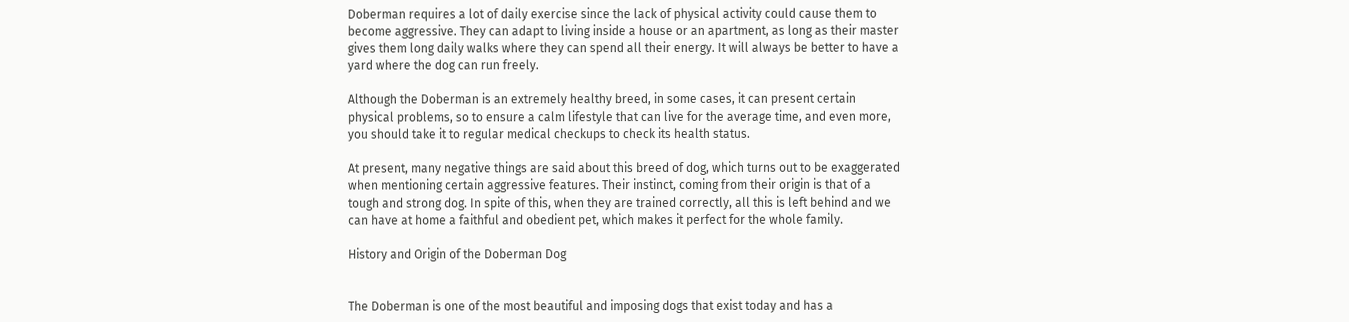Doberman requires a lot of daily exercise since the lack of physical activity could cause them to become aggressive. They can adapt to living inside a house or an apartment, as long as their master gives them long daily walks where they can spend all their energy. It will always be better to have a yard where the dog can run freely.

Although the Doberman is an extremely healthy breed, in some cases, it can present certain physical problems, so to ensure a calm lifestyle that can live for the average time, and even more, you should take it to regular medical checkups to check its health status.

At present, many negative things are said about this breed of dog, which turns out to be exaggerated when mentioning certain aggressive features. Their instinct, coming from their origin is that of a tough and strong dog. In spite of this, when they are trained correctly, all this is left behind and we can have at home a faithful and obedient pet, which makes it perfect for the whole family.

History and Origin of the Doberman Dog


The Doberman is one of the most beautiful and imposing dogs that exist today and has a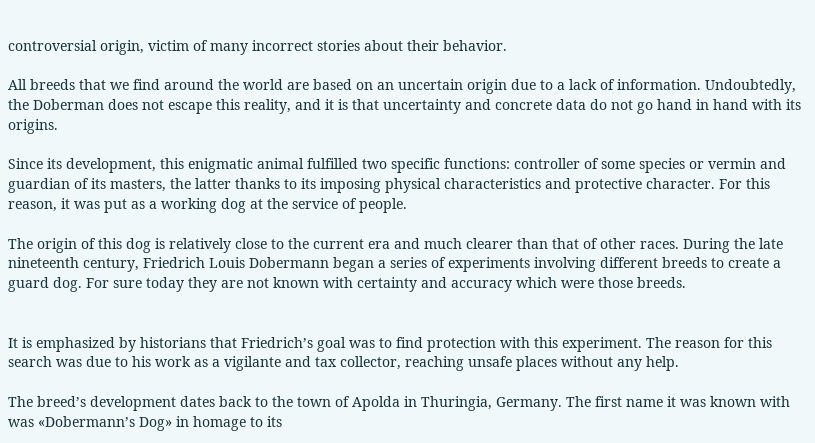controversial origin, victim of many incorrect stories about their behavior.

All breeds that we find around the world are based on an uncertain origin due to a lack of information. Undoubtedly, the Doberman does not escape this reality, and it is that uncertainty and concrete data do not go hand in hand with its origins.

Since its development, this enigmatic animal fulfilled two specific functions: controller of some species or vermin and guardian of its masters, the latter thanks to its imposing physical characteristics and protective character. For this reason, it was put as a working dog at the service of people.

The origin of this dog is relatively close to the current era and much clearer than that of other races. During the late nineteenth century, Friedrich Louis Dobermann began a series of experiments involving different breeds to create a guard dog. For sure today they are not known with certainty and accuracy which were those breeds.


It is emphasized by historians that Friedrich’s goal was to find protection with this experiment. The reason for this search was due to his work as a vigilante and tax collector, reaching unsafe places without any help.

The breed’s development dates back to the town of Apolda in Thuringia, Germany. The first name it was known with was «Dobermann’s Dog» in homage to its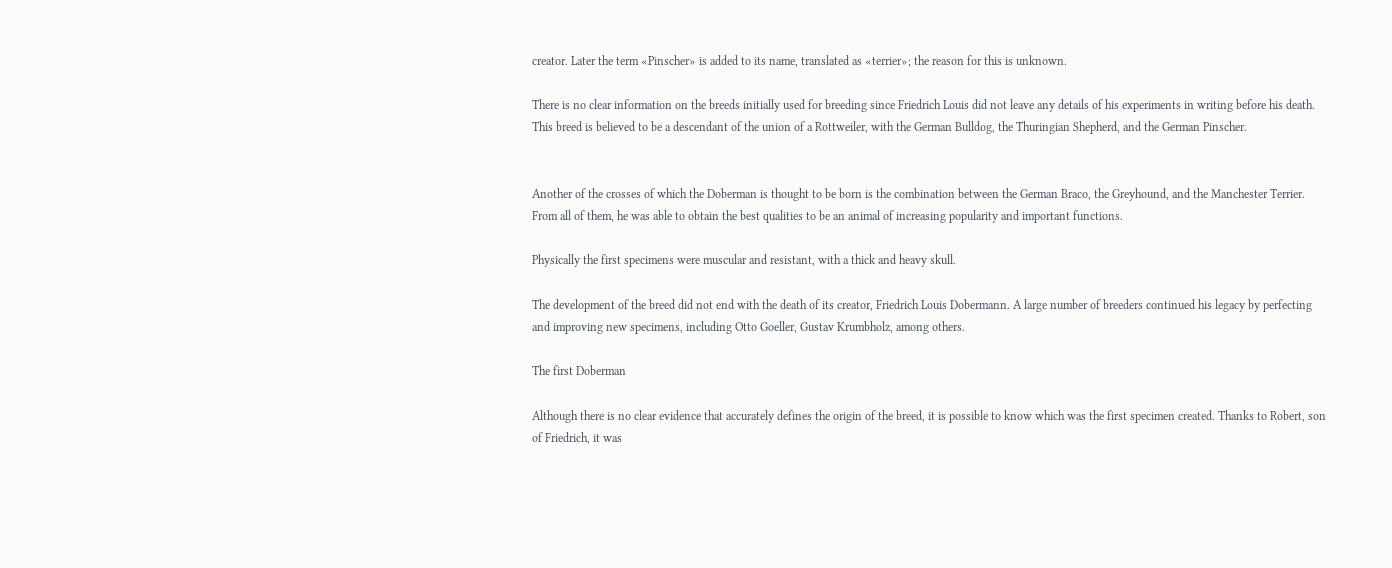creator. Later the term «Pinscher» is added to its name, translated as «terrier»; the reason for this is unknown.

There is no clear information on the breeds initially used for breeding since Friedrich Louis did not leave any details of his experiments in writing before his death. This breed is believed to be a descendant of the union of a Rottweiler, with the German Bulldog, the Thuringian Shepherd, and the German Pinscher.


Another of the crosses of which the Doberman is thought to be born is the combination between the German Braco, the Greyhound, and the Manchester Terrier. From all of them, he was able to obtain the best qualities to be an animal of increasing popularity and important functions.

Physically the first specimens were muscular and resistant, with a thick and heavy skull.

The development of the breed did not end with the death of its creator, Friedrich Louis Dobermann. A large number of breeders continued his legacy by perfecting and improving new specimens, including Otto Goeller, Gustav Krumbholz, among others.

The first Doberman

Although there is no clear evidence that accurately defines the origin of the breed, it is possible to know which was the first specimen created. Thanks to Robert, son of Friedrich, it was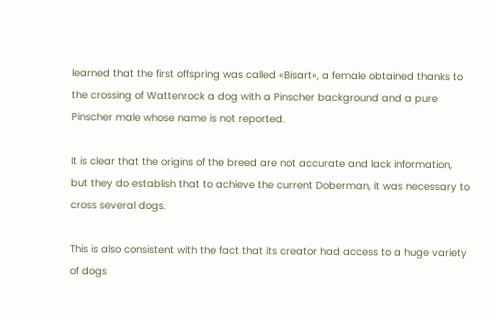learned that the first offspring was called «Bisart», a female obtained thanks to the crossing of Wattenrock a dog with a Pinscher background and a pure Pinscher male whose name is not reported.

It is clear that the origins of the breed are not accurate and lack information, but they do establish that to achieve the current Doberman, it was necessary to cross several dogs.

This is also consistent with the fact that its creator had access to a huge variety of dogs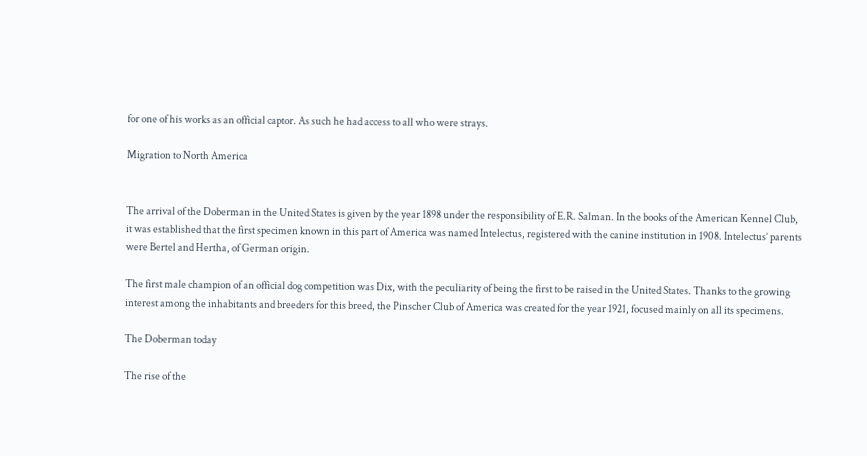for one of his works as an official captor. As such he had access to all who were strays.

Migration to North America


The arrival of the Doberman in the United States is given by the year 1898 under the responsibility of E.R. Salman. In the books of the American Kennel Club, it was established that the first specimen known in this part of America was named Intelectus, registered with the canine institution in 1908. Intelectus’ parents were Bertel and Hertha, of German origin.

The first male champion of an official dog competition was Dix, with the peculiarity of being the first to be raised in the United States. Thanks to the growing interest among the inhabitants and breeders for this breed, the Pinscher Club of America was created for the year 1921, focused mainly on all its specimens.

The Doberman today

The rise of the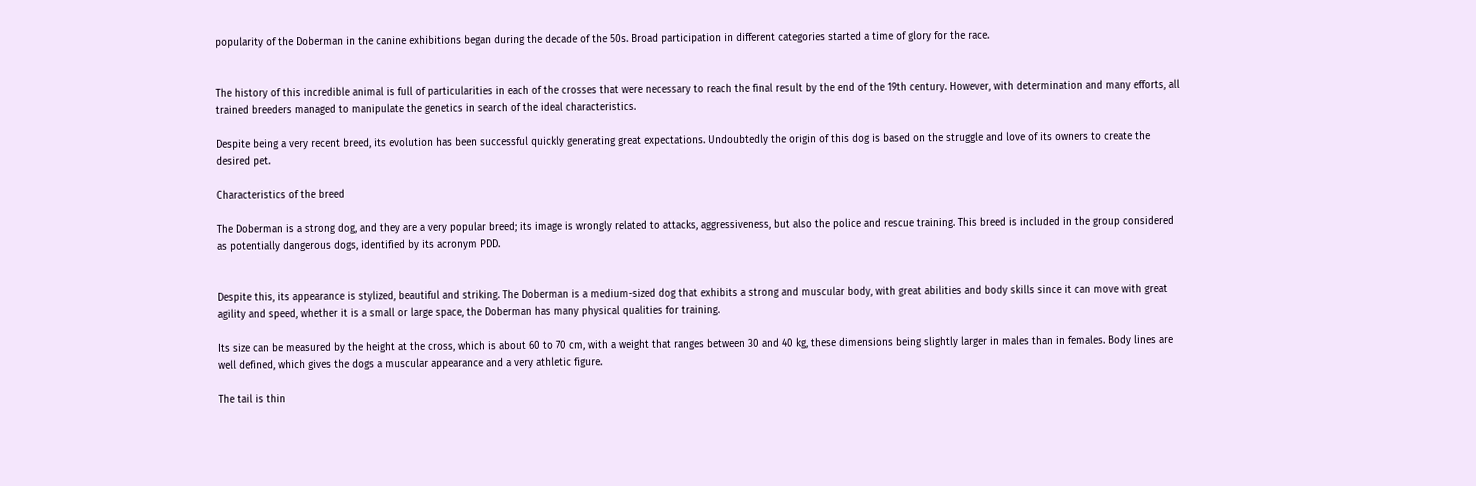popularity of the Doberman in the canine exhibitions began during the decade of the 50s. Broad participation in different categories started a time of glory for the race.


The history of this incredible animal is full of particularities in each of the crosses that were necessary to reach the final result by the end of the 19th century. However, with determination and many efforts, all trained breeders managed to manipulate the genetics in search of the ideal characteristics.

Despite being a very recent breed, its evolution has been successful quickly generating great expectations. Undoubtedly the origin of this dog is based on the struggle and love of its owners to create the desired pet.

Characteristics of the breed

The Doberman is a strong dog, and they are a very popular breed; its image is wrongly related to attacks, aggressiveness, but also the police and rescue training. This breed is included in the group considered as potentially dangerous dogs, identified by its acronym PDD.


Despite this, its appearance is stylized, beautiful and striking. The Doberman is a medium-sized dog that exhibits a strong and muscular body, with great abilities and body skills since it can move with great agility and speed, whether it is a small or large space, the Doberman has many physical qualities for training.

Its size can be measured by the height at the cross, which is about 60 to 70 cm, with a weight that ranges between 30 and 40 kg, these dimensions being slightly larger in males than in females. Body lines are well defined, which gives the dogs a muscular appearance and a very athletic figure.

The tail is thin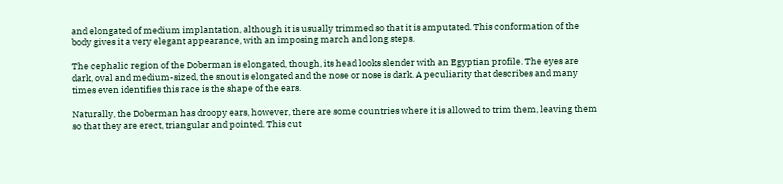and elongated of medium implantation, although it is usually trimmed so that it is amputated. This conformation of the body gives it a very elegant appearance, with an imposing march and long steps.

The cephalic region of the Doberman is elongated, though, its head looks slender with an Egyptian profile. The eyes are dark, oval and medium-sized, the snout is elongated and the nose or nose is dark. A peculiarity that describes and many times even identifies this race is the shape of the ears.

Naturally, the Doberman has droopy ears, however, there are some countries where it is allowed to trim them, leaving them so that they are erect, triangular and pointed. This cut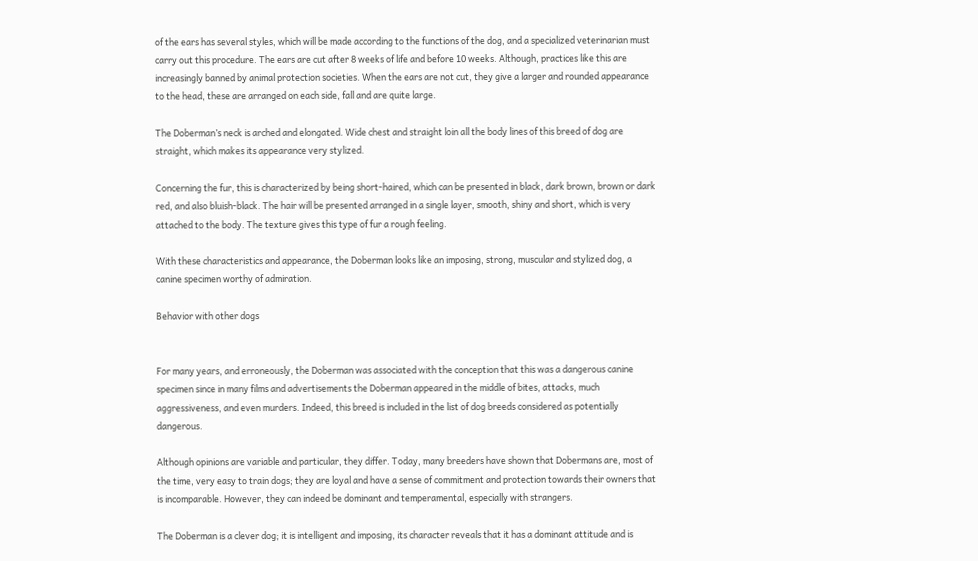of the ears has several styles, which will be made according to the functions of the dog, and a specialized veterinarian must carry out this procedure. The ears are cut after 8 weeks of life and before 10 weeks. Although, practices like this are increasingly banned by animal protection societies. When the ears are not cut, they give a larger and rounded appearance to the head, these are arranged on each side, fall and are quite large.

The Doberman’s neck is arched and elongated. Wide chest and straight loin all the body lines of this breed of dog are straight, which makes its appearance very stylized.

Concerning the fur, this is characterized by being short-haired, which can be presented in black, dark brown, brown or dark red, and also bluish-black. The hair will be presented arranged in a single layer, smooth, shiny and short, which is very attached to the body. The texture gives this type of fur a rough feeling.

With these characteristics and appearance, the Doberman looks like an imposing, strong, muscular and stylized dog, a canine specimen worthy of admiration.

Behavior with other dogs


For many years, and erroneously, the Doberman was associated with the conception that this was a dangerous canine specimen since in many films and advertisements the Doberman appeared in the middle of bites, attacks, much aggressiveness, and even murders. Indeed, this breed is included in the list of dog breeds considered as potentially dangerous.

Although opinions are variable and particular, they differ. Today, many breeders have shown that Dobermans are, most of the time, very easy to train dogs; they are loyal and have a sense of commitment and protection towards their owners that is incomparable. However, they can indeed be dominant and temperamental, especially with strangers.

The Doberman is a clever dog; it is intelligent and imposing, its character reveals that it has a dominant attitude and is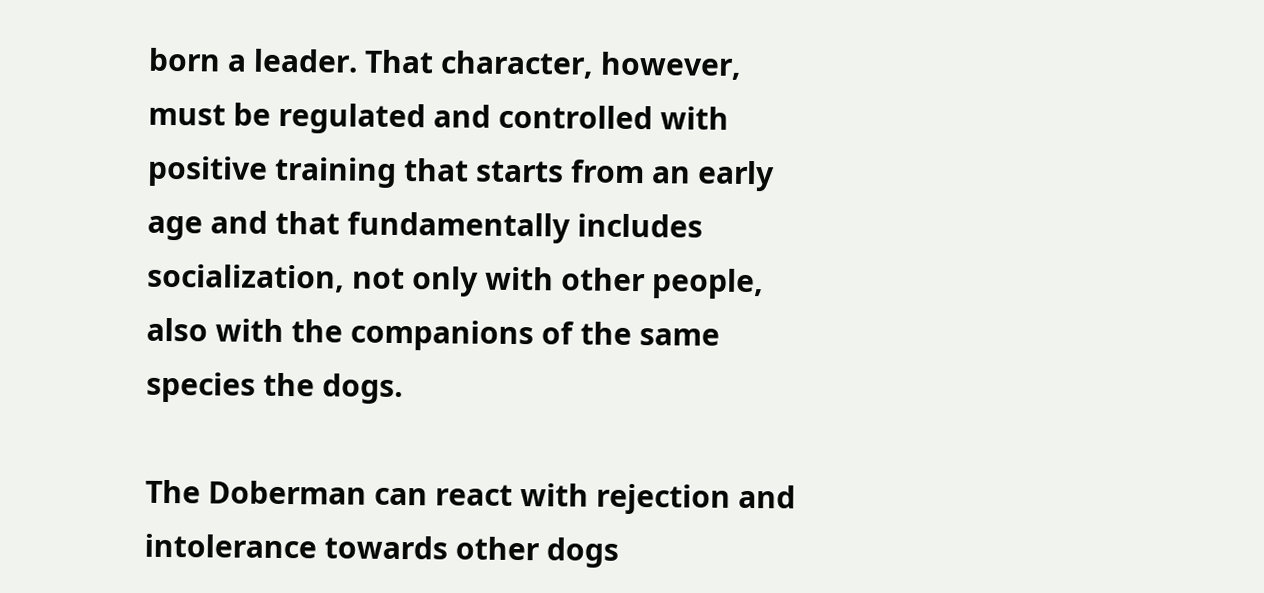born a leader. That character, however, must be regulated and controlled with positive training that starts from an early age and that fundamentally includes socialization, not only with other people, also with the companions of the same species the dogs.

The Doberman can react with rejection and intolerance towards other dogs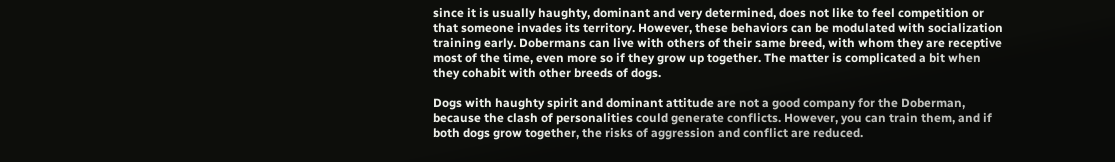since it is usually haughty, dominant and very determined, does not like to feel competition or that someone invades its territory. However, these behaviors can be modulated with socialization training early. Dobermans can live with others of their same breed, with whom they are receptive most of the time, even more so if they grow up together. The matter is complicated a bit when they cohabit with other breeds of dogs.

Dogs with haughty spirit and dominant attitude are not a good company for the Doberman, because the clash of personalities could generate conflicts. However, you can train them, and if both dogs grow together, the risks of aggression and conflict are reduced.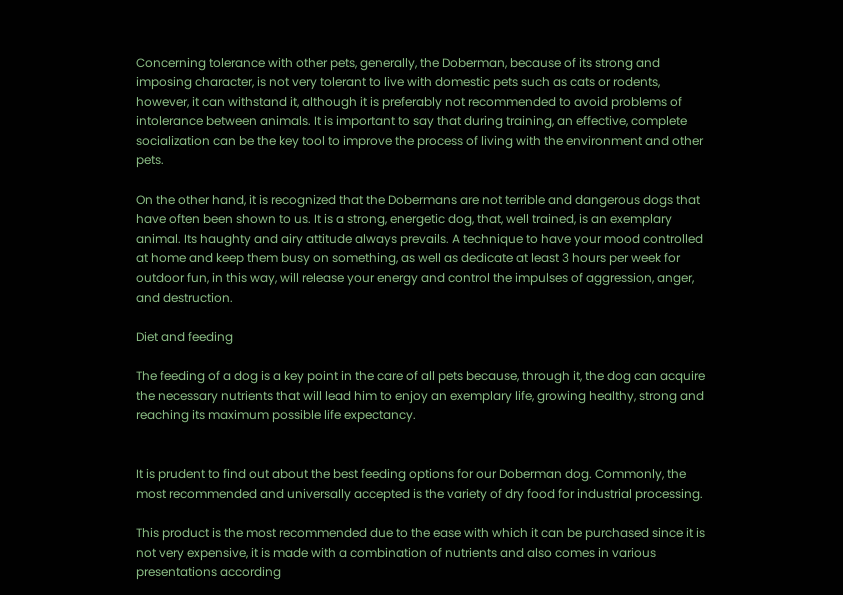Concerning tolerance with other pets, generally, the Doberman, because of its strong and imposing character, is not very tolerant to live with domestic pets such as cats or rodents, however, it can withstand it, although it is preferably not recommended to avoid problems of intolerance between animals. It is important to say that during training, an effective, complete socialization can be the key tool to improve the process of living with the environment and other pets.

On the other hand, it is recognized that the Dobermans are not terrible and dangerous dogs that have often been shown to us. It is a strong, energetic dog, that, well trained, is an exemplary animal. Its haughty and airy attitude always prevails. A technique to have your mood controlled at home and keep them busy on something, as well as dedicate at least 3 hours per week for outdoor fun, in this way, will release your energy and control the impulses of aggression, anger, and destruction.

Diet and feeding

The feeding of a dog is a key point in the care of all pets because, through it, the dog can acquire the necessary nutrients that will lead him to enjoy an exemplary life, growing healthy, strong and reaching its maximum possible life expectancy.


It is prudent to find out about the best feeding options for our Doberman dog. Commonly, the most recommended and universally accepted is the variety of dry food for industrial processing.

This product is the most recommended due to the ease with which it can be purchased since it is not very expensive, it is made with a combination of nutrients and also comes in various presentations according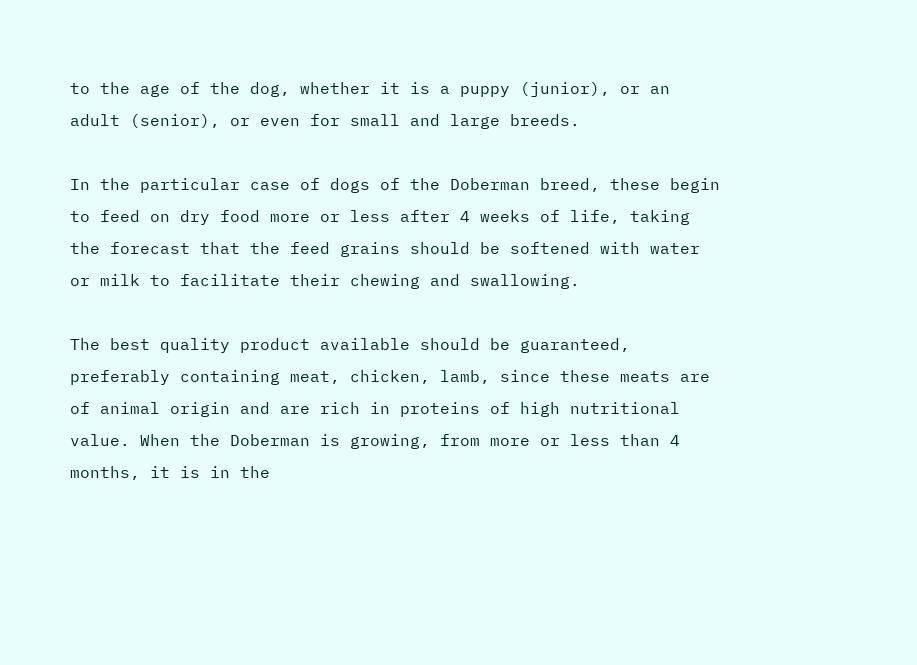to the age of the dog, whether it is a puppy (junior), or an adult (senior), or even for small and large breeds.

In the particular case of dogs of the Doberman breed, these begin to feed on dry food more or less after 4 weeks of life, taking the forecast that the feed grains should be softened with water or milk to facilitate their chewing and swallowing.

The best quality product available should be guaranteed, preferably containing meat, chicken, lamb, since these meats are of animal origin and are rich in proteins of high nutritional value. When the Doberman is growing, from more or less than 4 months, it is in the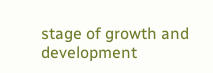stage of growth and development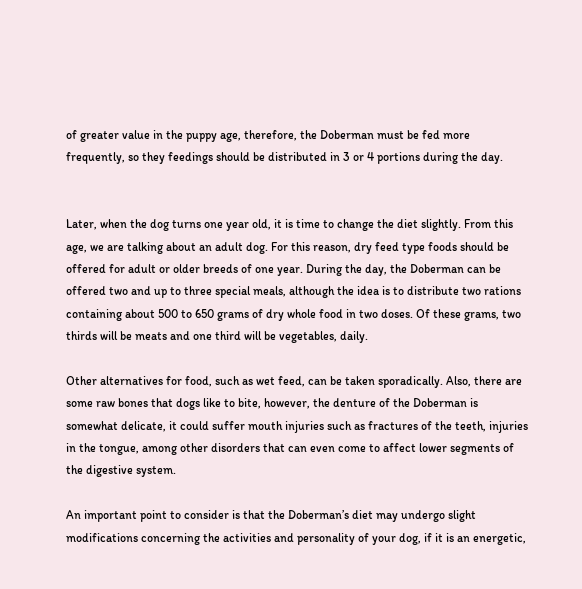of greater value in the puppy age, therefore, the Doberman must be fed more frequently, so they feedings should be distributed in 3 or 4 portions during the day.


Later, when the dog turns one year old, it is time to change the diet slightly. From this age, we are talking about an adult dog. For this reason, dry feed type foods should be offered for adult or older breeds of one year. During the day, the Doberman can be offered two and up to three special meals, although the idea is to distribute two rations containing about 500 to 650 grams of dry whole food in two doses. Of these grams, two thirds will be meats and one third will be vegetables, daily.

Other alternatives for food, such as wet feed, can be taken sporadically. Also, there are some raw bones that dogs like to bite, however, the denture of the Doberman is somewhat delicate, it could suffer mouth injuries such as fractures of the teeth, injuries in the tongue, among other disorders that can even come to affect lower segments of the digestive system.

An important point to consider is that the Doberman’s diet may undergo slight modifications concerning the activities and personality of your dog, if it is an energetic,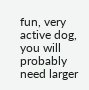fun, very active dog, you will probably need larger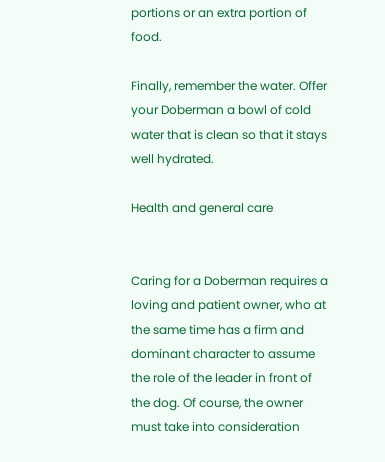portions or an extra portion of food.

Finally, remember the water. Offer your Doberman a bowl of cold water that is clean so that it stays well hydrated.

Health and general care


Caring for a Doberman requires a loving and patient owner, who at the same time has a firm and dominant character to assume the role of the leader in front of the dog. Of course, the owner must take into consideration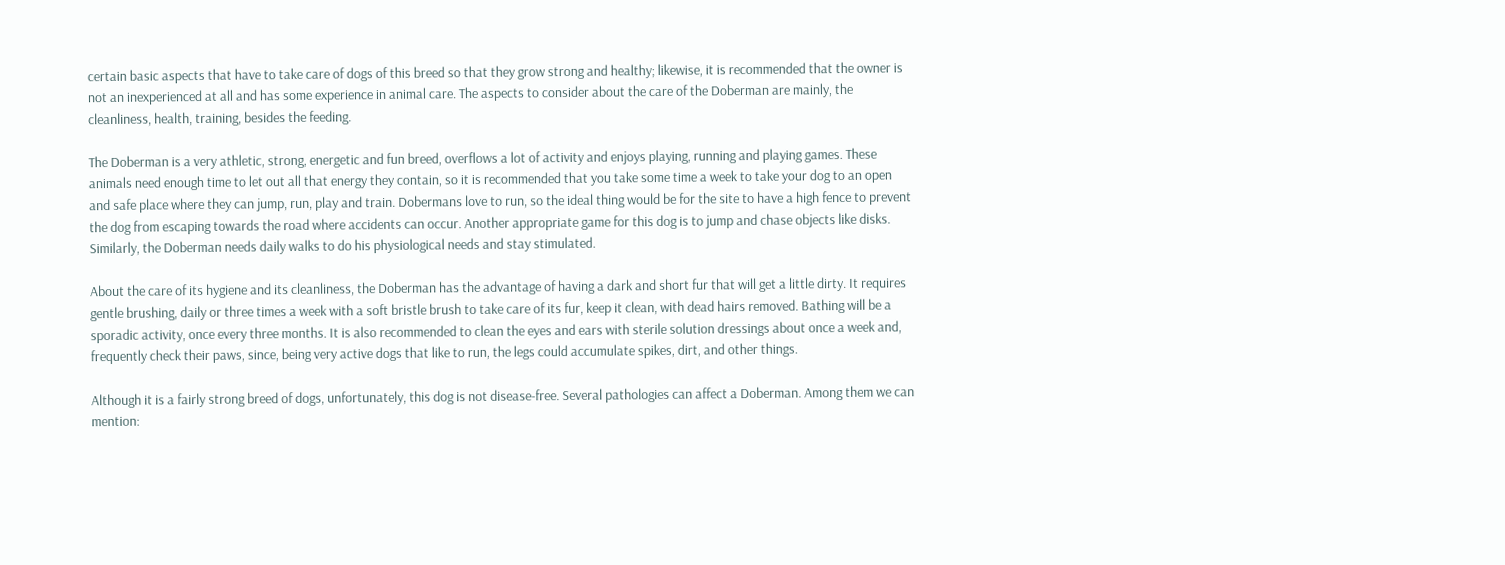certain basic aspects that have to take care of dogs of this breed so that they grow strong and healthy; likewise, it is recommended that the owner is not an inexperienced at all and has some experience in animal care. The aspects to consider about the care of the Doberman are mainly, the cleanliness, health, training, besides the feeding.

The Doberman is a very athletic, strong, energetic and fun breed, overflows a lot of activity and enjoys playing, running and playing games. These animals need enough time to let out all that energy they contain, so it is recommended that you take some time a week to take your dog to an open and safe place where they can jump, run, play and train. Dobermans love to run, so the ideal thing would be for the site to have a high fence to prevent the dog from escaping towards the road where accidents can occur. Another appropriate game for this dog is to jump and chase objects like disks. Similarly, the Doberman needs daily walks to do his physiological needs and stay stimulated.

About the care of its hygiene and its cleanliness, the Doberman has the advantage of having a dark and short fur that will get a little dirty. It requires gentle brushing, daily or three times a week with a soft bristle brush to take care of its fur, keep it clean, with dead hairs removed. Bathing will be a sporadic activity, once every three months. It is also recommended to clean the eyes and ears with sterile solution dressings about once a week and, frequently check their paws, since, being very active dogs that like to run, the legs could accumulate spikes, dirt, and other things.

Although it is a fairly strong breed of dogs, unfortunately, this dog is not disease-free. Several pathologies can affect a Doberman. Among them we can mention: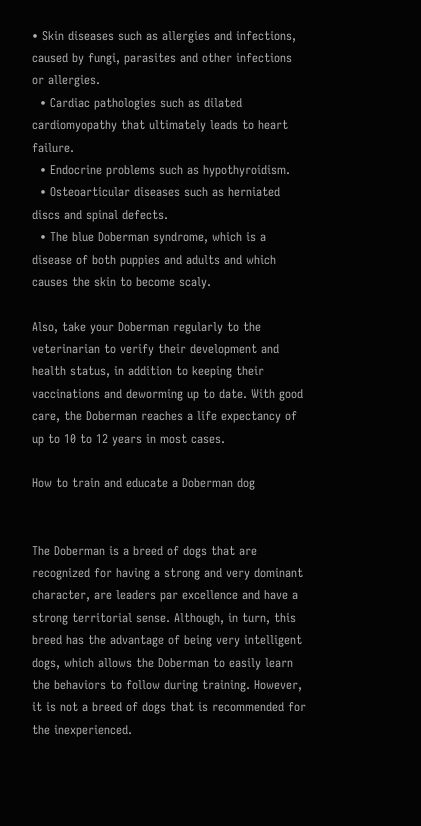• Skin diseases such as allergies and infections, caused by fungi, parasites and other infections or allergies.
  • Cardiac pathologies such as dilated cardiomyopathy that ultimately leads to heart failure.
  • Endocrine problems such as hypothyroidism.
  • Osteoarticular diseases such as herniated discs and spinal defects.
  • The blue Doberman syndrome, which is a disease of both puppies and adults and which causes the skin to become scaly.

Also, take your Doberman regularly to the veterinarian to verify their development and health status, in addition to keeping their vaccinations and deworming up to date. With good care, the Doberman reaches a life expectancy of up to 10 to 12 years in most cases.

How to train and educate a Doberman dog


The Doberman is a breed of dogs that are recognized for having a strong and very dominant character, are leaders par excellence and have a strong territorial sense. Although, in turn, this breed has the advantage of being very intelligent dogs, which allows the Doberman to easily learn the behaviors to follow during training. However, it is not a breed of dogs that is recommended for the inexperienced.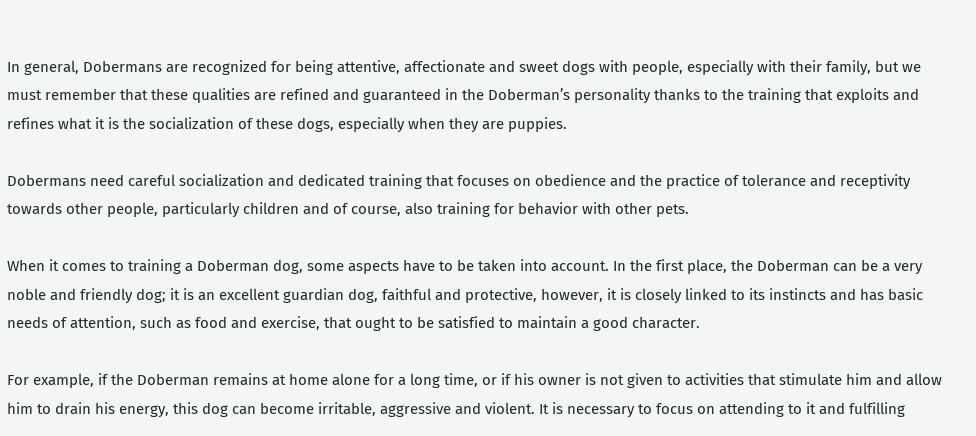In general, Dobermans are recognized for being attentive, affectionate and sweet dogs with people, especially with their family, but we must remember that these qualities are refined and guaranteed in the Doberman’s personality thanks to the training that exploits and refines what it is the socialization of these dogs, especially when they are puppies.

Dobermans need careful socialization and dedicated training that focuses on obedience and the practice of tolerance and receptivity towards other people, particularly children and of course, also training for behavior with other pets.

When it comes to training a Doberman dog, some aspects have to be taken into account. In the first place, the Doberman can be a very noble and friendly dog; it is an excellent guardian dog, faithful and protective, however, it is closely linked to its instincts and has basic needs of attention, such as food and exercise, that ought to be satisfied to maintain a good character.

For example, if the Doberman remains at home alone for a long time, or if his owner is not given to activities that stimulate him and allow him to drain his energy, this dog can become irritable, aggressive and violent. It is necessary to focus on attending to it and fulfilling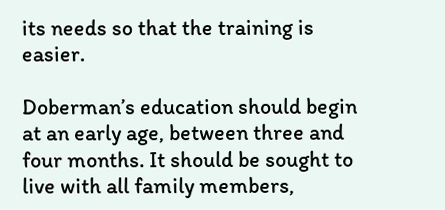its needs so that the training is easier.

Doberman’s education should begin at an early age, between three and four months. It should be sought to live with all family members,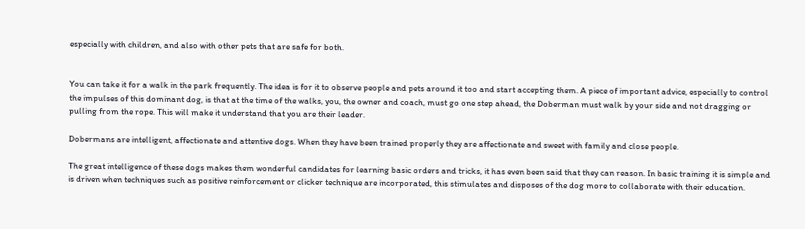especially with children, and also with other pets that are safe for both.


You can take it for a walk in the park frequently. The idea is for it to observe people and pets around it too and start accepting them. A piece of important advice, especially to control the impulses of this dominant dog, is that at the time of the walks, you, the owner and coach, must go one step ahead, the Doberman must walk by your side and not dragging or pulling from the rope. This will make it understand that you are their leader.

Dobermans are intelligent, affectionate and attentive dogs. When they have been trained properly they are affectionate and sweet with family and close people.

The great intelligence of these dogs makes them wonderful candidates for learning basic orders and tricks, it has even been said that they can reason. In basic training it is simple and is driven when techniques such as positive reinforcement or clicker technique are incorporated, this stimulates and disposes of the dog more to collaborate with their education.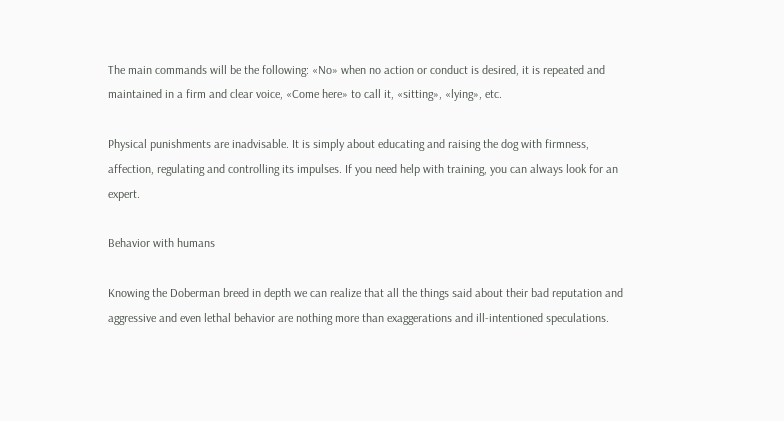The main commands will be the following: «No» when no action or conduct is desired, it is repeated and maintained in a firm and clear voice, «Come here» to call it, «sitting», «lying», etc.

Physical punishments are inadvisable. It is simply about educating and raising the dog with firmness, affection, regulating and controlling its impulses. If you need help with training, you can always look for an expert.

Behavior with humans

Knowing the Doberman breed in depth we can realize that all the things said about their bad reputation and aggressive and even lethal behavior are nothing more than exaggerations and ill-intentioned speculations.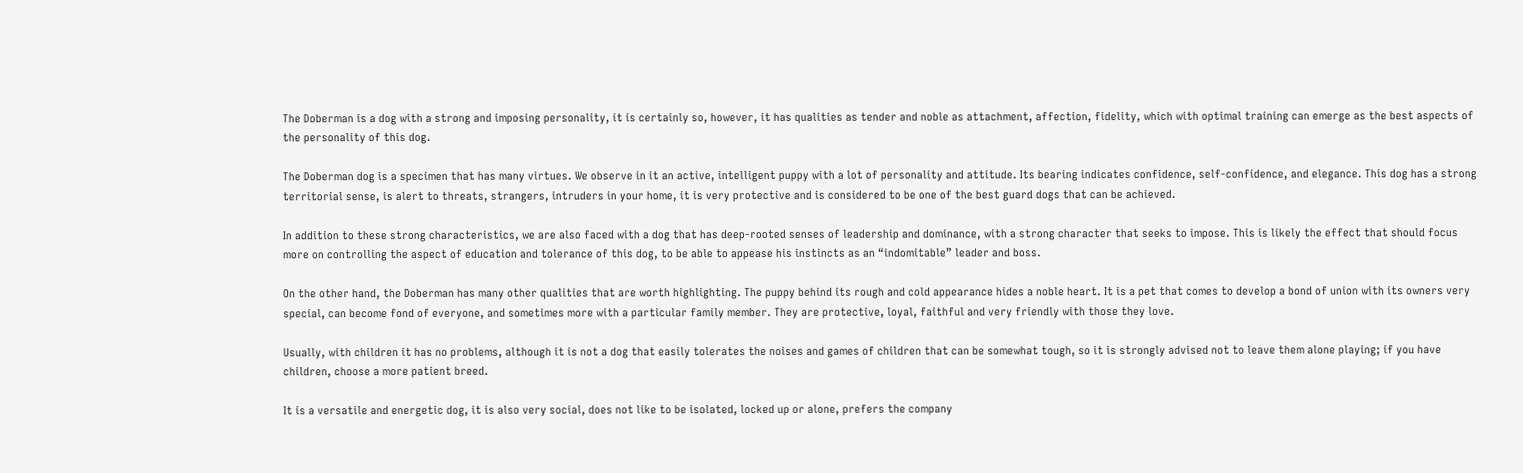The Doberman is a dog with a strong and imposing personality, it is certainly so, however, it has qualities as tender and noble as attachment, affection, fidelity, which with optimal training can emerge as the best aspects of the personality of this dog.

The Doberman dog is a specimen that has many virtues. We observe in it an active, intelligent puppy with a lot of personality and attitude. Its bearing indicates confidence, self-confidence, and elegance. This dog has a strong territorial sense, is alert to threats, strangers, intruders in your home, it is very protective and is considered to be one of the best guard dogs that can be achieved.

In addition to these strong characteristics, we are also faced with a dog that has deep-rooted senses of leadership and dominance, with a strong character that seeks to impose. This is likely the effect that should focus more on controlling the aspect of education and tolerance of this dog, to be able to appease his instincts as an “indomitable” leader and boss.

On the other hand, the Doberman has many other qualities that are worth highlighting. The puppy behind its rough and cold appearance hides a noble heart. It is a pet that comes to develop a bond of union with its owners very special, can become fond of everyone, and sometimes more with a particular family member. They are protective, loyal, faithful and very friendly with those they love.

Usually, with children it has no problems, although it is not a dog that easily tolerates the noises and games of children that can be somewhat tough, so it is strongly advised not to leave them alone playing; if you have children, choose a more patient breed.

It is a versatile and energetic dog, it is also very social, does not like to be isolated, locked up or alone, prefers the company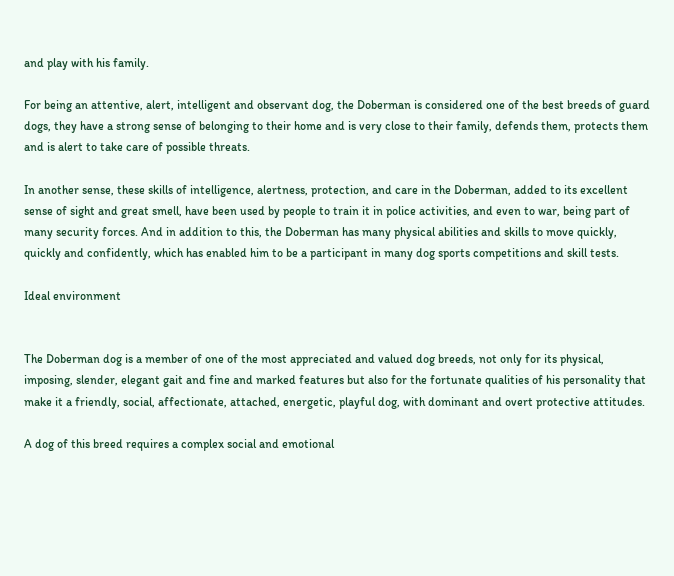and play with his family.

For being an attentive, alert, intelligent and observant dog, the Doberman is considered one of the best breeds of guard dogs, they have a strong sense of belonging to their home and is very close to their family, defends them, protects them and is alert to take care of possible threats.

In another sense, these skills of intelligence, alertness, protection, and care in the Doberman, added to its excellent sense of sight and great smell, have been used by people to train it in police activities, and even to war, being part of many security forces. And in addition to this, the Doberman has many physical abilities and skills to move quickly, quickly and confidently, which has enabled him to be a participant in many dog sports competitions and skill tests.

Ideal environment


The Doberman dog is a member of one of the most appreciated and valued dog breeds, not only for its physical, imposing, slender, elegant gait and fine and marked features but also for the fortunate qualities of his personality that make it a friendly, social, affectionate, attached, energetic, playful dog, with dominant and overt protective attitudes.

A dog of this breed requires a complex social and emotional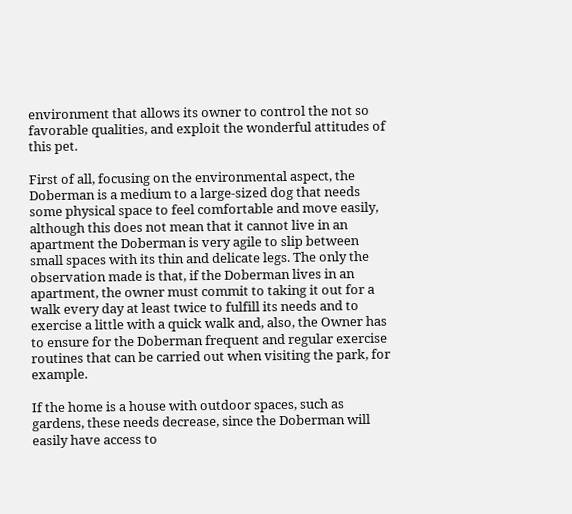environment that allows its owner to control the not so favorable qualities, and exploit the wonderful attitudes of this pet.

First of all, focusing on the environmental aspect, the Doberman is a medium to a large-sized dog that needs some physical space to feel comfortable and move easily, although this does not mean that it cannot live in an apartment the Doberman is very agile to slip between small spaces with its thin and delicate legs. The only the observation made is that, if the Doberman lives in an apartment, the owner must commit to taking it out for a walk every day at least twice to fulfill its needs and to exercise a little with a quick walk and, also, the Owner has to ensure for the Doberman frequent and regular exercise routines that can be carried out when visiting the park, for example.

If the home is a house with outdoor spaces, such as gardens, these needs decrease, since the Doberman will easily have access to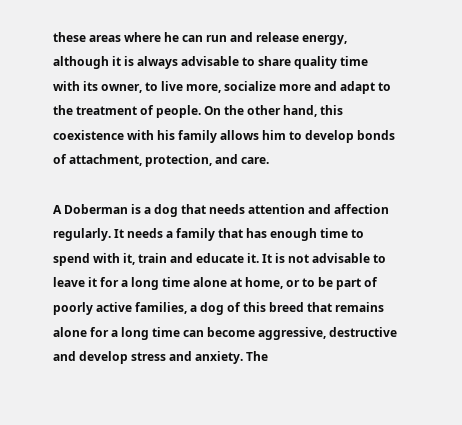these areas where he can run and release energy, although it is always advisable to share quality time with its owner, to live more, socialize more and adapt to the treatment of people. On the other hand, this coexistence with his family allows him to develop bonds of attachment, protection, and care.

A Doberman is a dog that needs attention and affection regularly. It needs a family that has enough time to spend with it, train and educate it. It is not advisable to leave it for a long time alone at home, or to be part of poorly active families, a dog of this breed that remains alone for a long time can become aggressive, destructive and develop stress and anxiety. The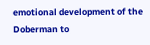emotional development of the Doberman to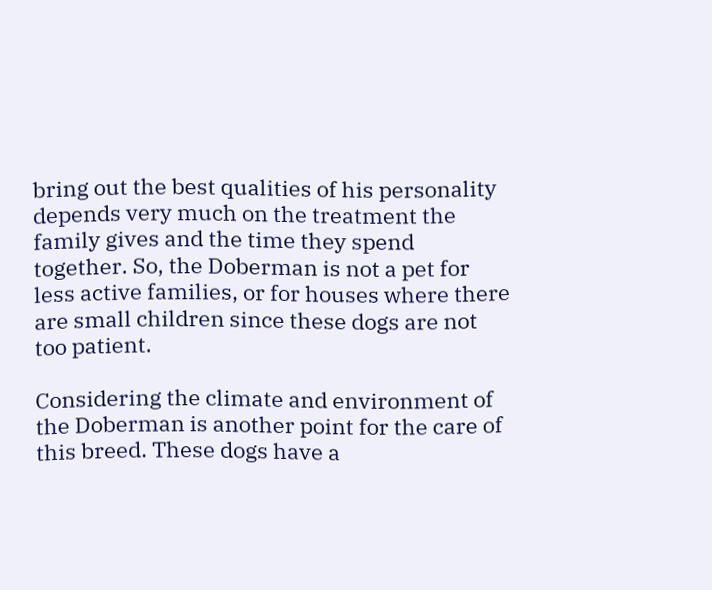bring out the best qualities of his personality depends very much on the treatment the family gives and the time they spend together. So, the Doberman is not a pet for less active families, or for houses where there are small children since these dogs are not too patient.

Considering the climate and environment of the Doberman is another point for the care of this breed. These dogs have a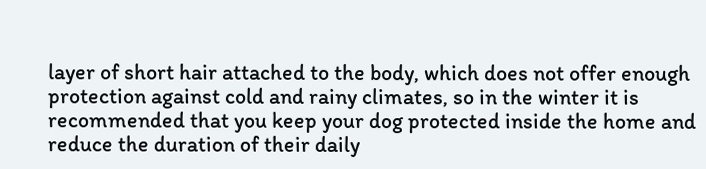layer of short hair attached to the body, which does not offer enough protection against cold and rainy climates, so in the winter it is recommended that you keep your dog protected inside the home and reduce the duration of their daily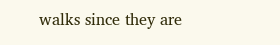walks since they are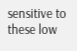sensitive to these low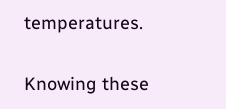temperatures.

Knowing these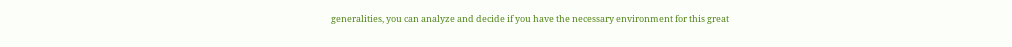generalities, you can analyze and decide if you have the necessary environment for this great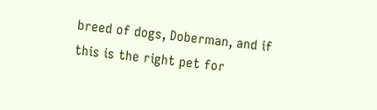breed of dogs, Doberman, and if this is the right pet for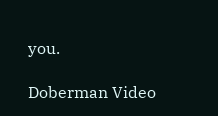you.

Doberman Video